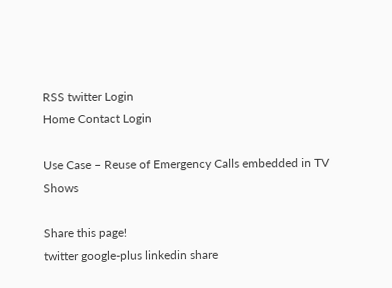RSS twitter Login
Home Contact Login

Use Case – Reuse of Emergency Calls embedded in TV Shows

Share this page!
twitter google-plus linkedin share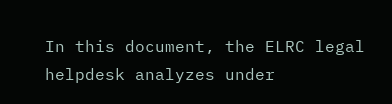In this document, the ELRC legal helpdesk analyzes under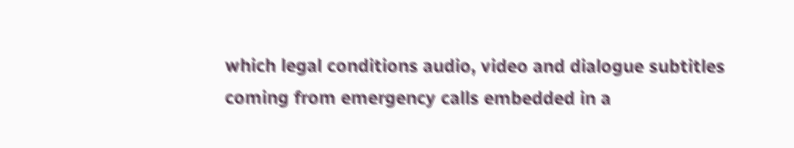which legal conditions audio, video and dialogue subtitles coming from emergency calls embedded in a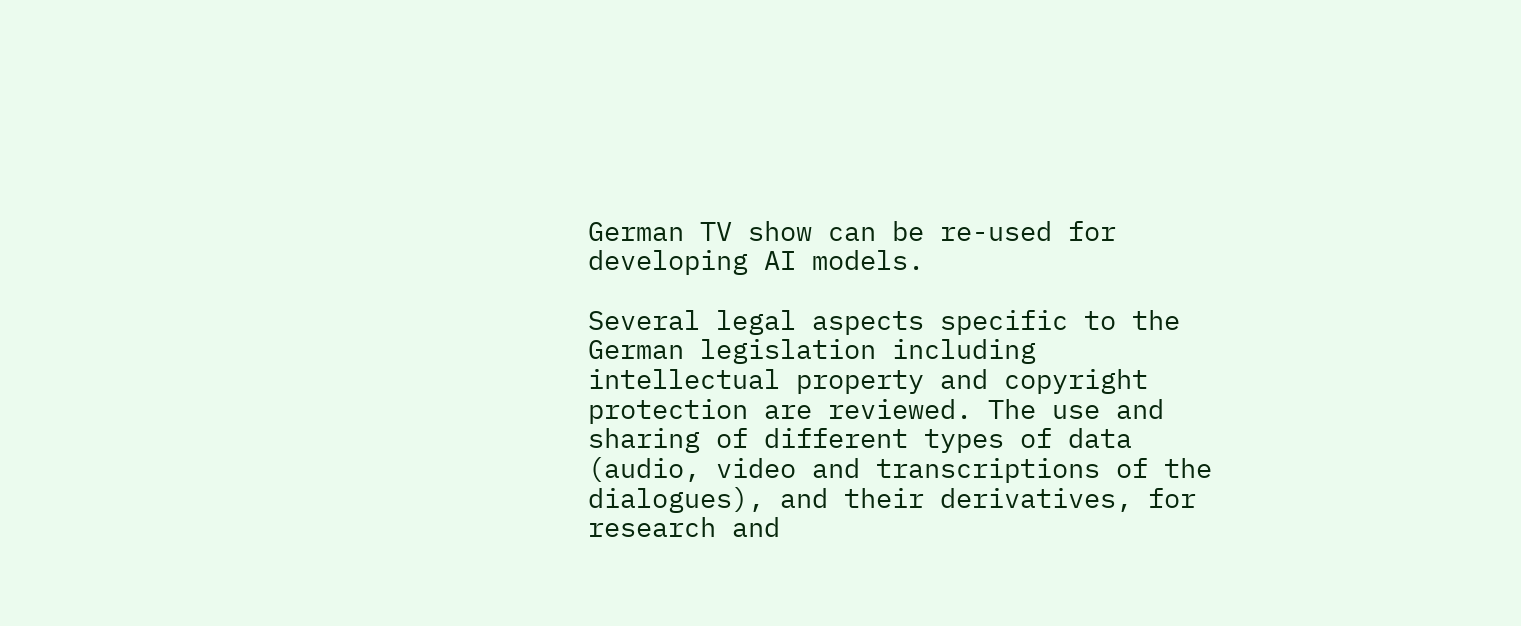German TV show can be re-used for developing AI models.

Several legal aspects specific to the German legislation including intellectual property and copyright protection are reviewed. The use and sharing of different types of data (audio, video and transcriptions of the dialogues), and their derivatives, for research and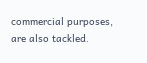commercial purposes, are also tackled.